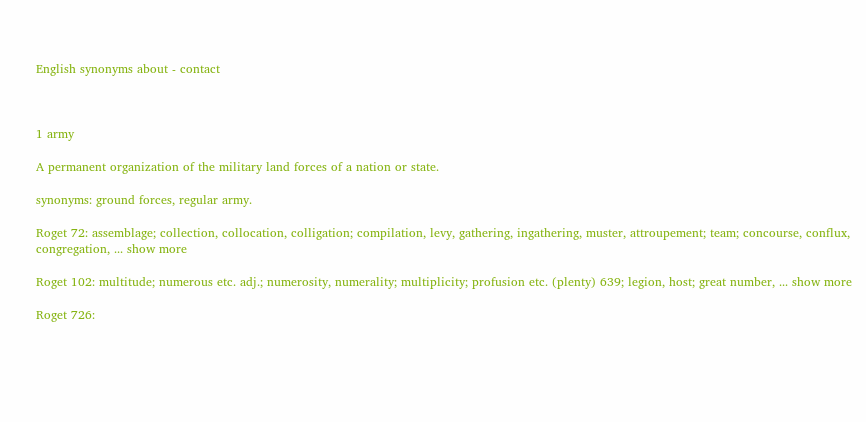English synonyms about - contact



1 army

A permanent organization of the military land forces of a nation or state.

synonyms: ground forces, regular army.

Roget 72: assemblage; collection, collocation, colligation; compilation, levy, gathering, ingathering, muster, attroupement; team; concourse, conflux, congregation, ... show more

Roget 102: multitude; numerous etc. adj.; numerosity, numerality; multiplicity; profusion etc. (plenty) 639; legion, host; great number, ... show more

Roget 726: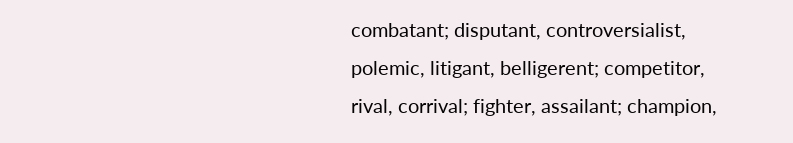combatant; disputant, controversialist, polemic, litigant, belligerent; competitor, rival, corrival; fighter, assailant; champion,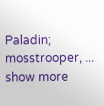Paladin; mosstrooper, ... show more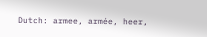Dutch: armee, armée, heer,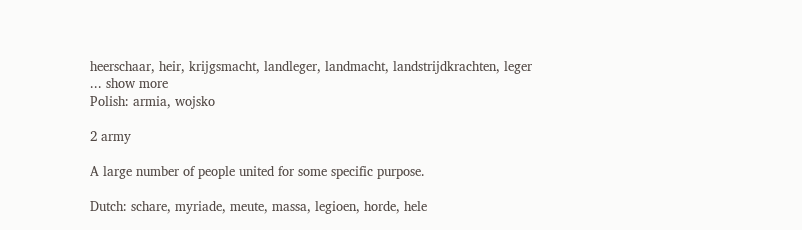heerschaar, heir, krijgsmacht, landleger, landmacht, landstrijdkrachten, leger ... show more
Polish: armia, wojsko

2 army

A large number of people united for some specific purpose.

Dutch: schare, myriade, meute, massa, legioen, horde, hele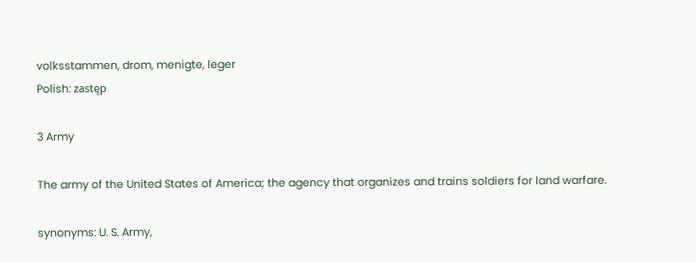volksstammen, drom, menigte, leger
Polish: zastęp

3 Army

The army of the United States of America; the agency that organizes and trains soldiers for land warfare.

synonyms: U. S. Army,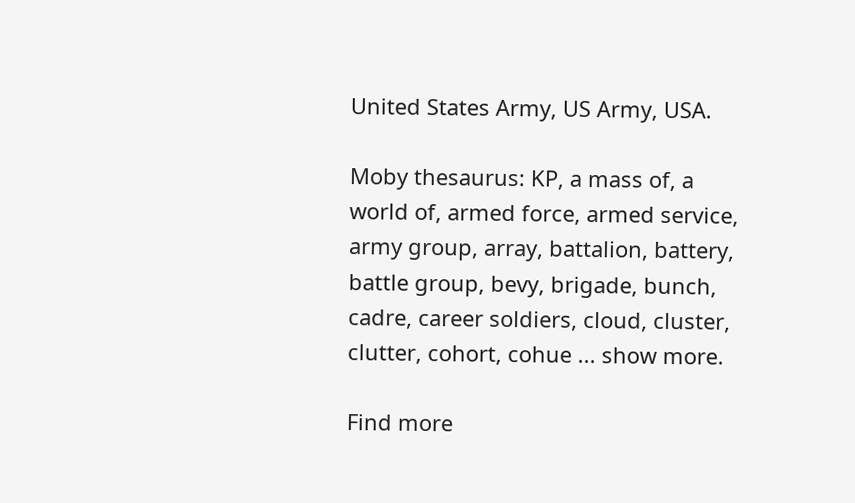United States Army, US Army, USA.

Moby thesaurus: KP, a mass of, a world of, armed force, armed service, army group, array, battalion, battery, battle group, bevy, brigade, bunch, cadre, career soldiers, cloud, cluster, clutter, cohort, cohue ... show more.

Find more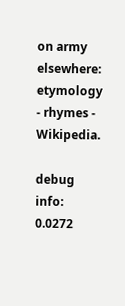on army elsewhere: etymology - rhymes - Wikipedia.

debug info: 0.0272